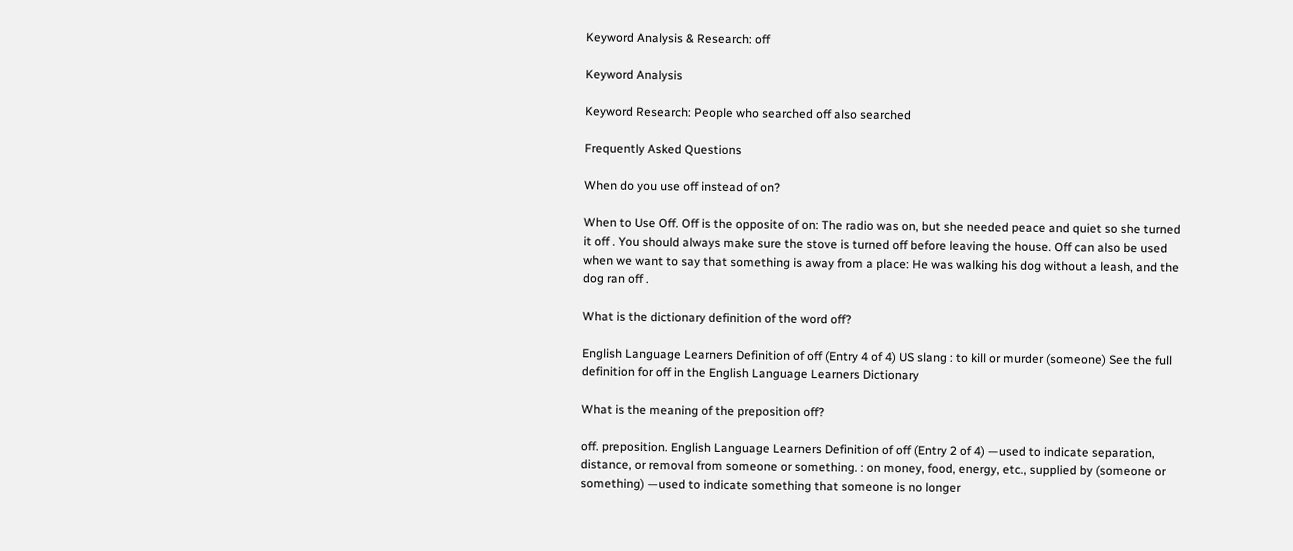Keyword Analysis & Research: off

Keyword Analysis

Keyword Research: People who searched off also searched

Frequently Asked Questions

When do you use off instead of on?

When to Use Off. Off is the opposite of on: The radio was on, but she needed peace and quiet so she turned it off . You should always make sure the stove is turned off before leaving the house. Off can also be used when we want to say that something is away from a place: He was walking his dog without a leash, and the dog ran off .

What is the dictionary definition of the word off?

English Language Learners Definition of off (Entry 4 of 4) US slang : to kill or murder (someone) See the full definition for off in the English Language Learners Dictionary

What is the meaning of the preposition off?

off. preposition. English Language Learners Definition of off (Entry 2 of 4) —used to indicate separation, distance, or removal from someone or something. : on money, food, energy, etc., supplied by (someone or something) —used to indicate something that someone is no longer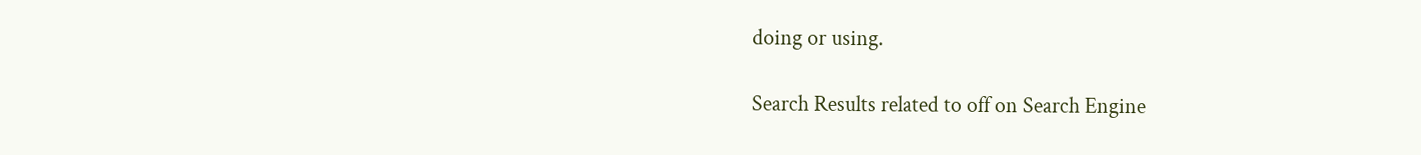doing or using.

Search Results related to off on Search Engine